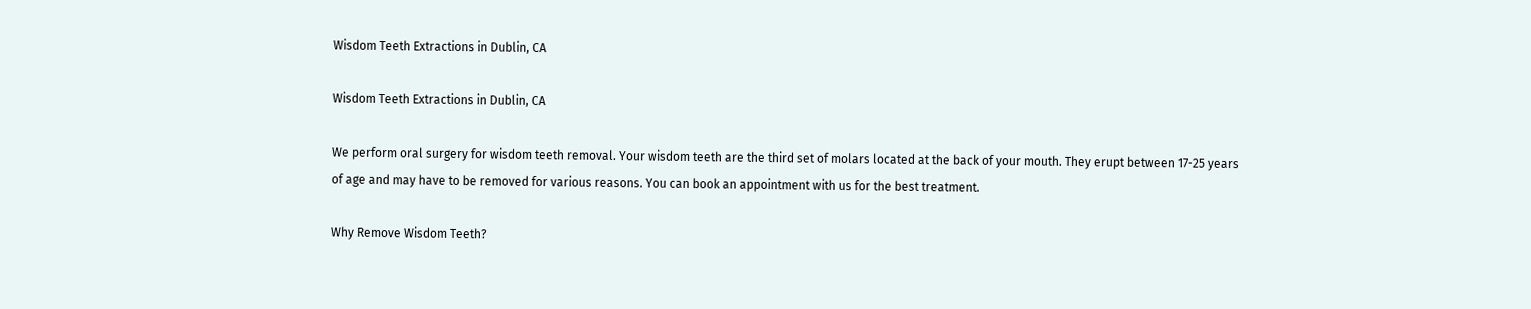Wisdom Teeth Extractions in Dublin, CA

Wisdom Teeth Extractions in Dublin, CA

We perform oral surgery for wisdom teeth removal. Your wisdom teeth are the third set of molars located at the back of your mouth. They erupt between 17-25 years of age and may have to be removed for various reasons. You can book an appointment with us for the best treatment.

Why Remove Wisdom Teeth?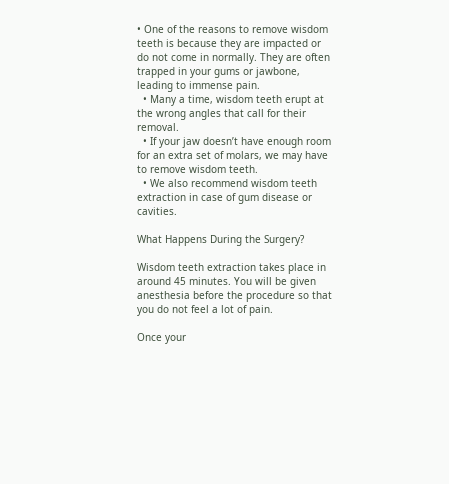• One of the reasons to remove wisdom teeth is because they are impacted or do not come in normally. They are often trapped in your gums or jawbone, leading to immense pain.
  • Many a time, wisdom teeth erupt at the wrong angles that call for their removal.
  • If your jaw doesn’t have enough room for an extra set of molars, we may have to remove wisdom teeth.
  • We also recommend wisdom teeth extraction in case of gum disease or cavities.

What Happens During the Surgery?

Wisdom teeth extraction takes place in around 45 minutes. You will be given anesthesia before the procedure so that you do not feel a lot of pain.

Once your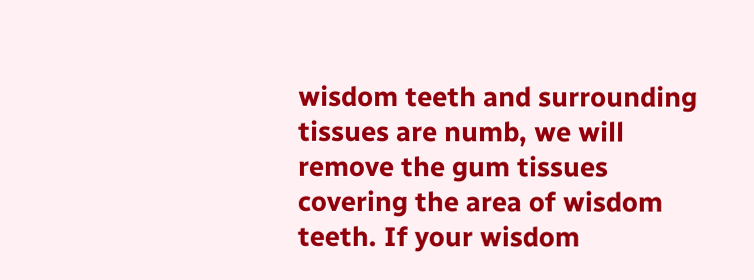wisdom teeth and surrounding tissues are numb, we will remove the gum tissues covering the area of wisdom teeth. If your wisdom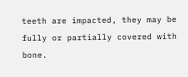teeth are impacted, they may be fully or partially covered with bone.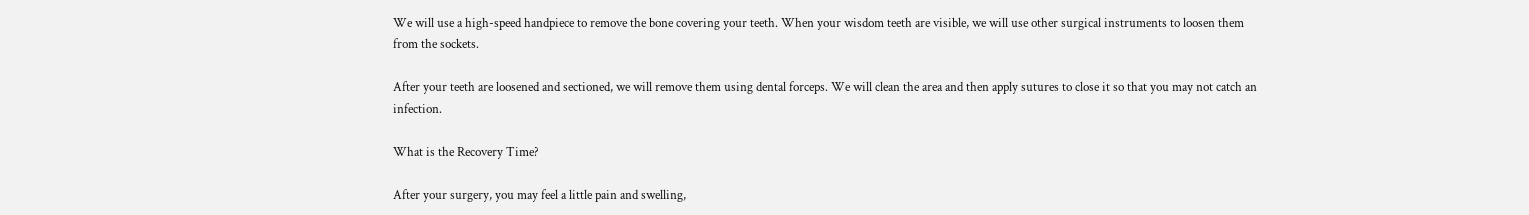We will use a high-speed handpiece to remove the bone covering your teeth. When your wisdom teeth are visible, we will use other surgical instruments to loosen them from the sockets.

After your teeth are loosened and sectioned, we will remove them using dental forceps. We will clean the area and then apply sutures to close it so that you may not catch an infection.

What is the Recovery Time?

After your surgery, you may feel a little pain and swelling,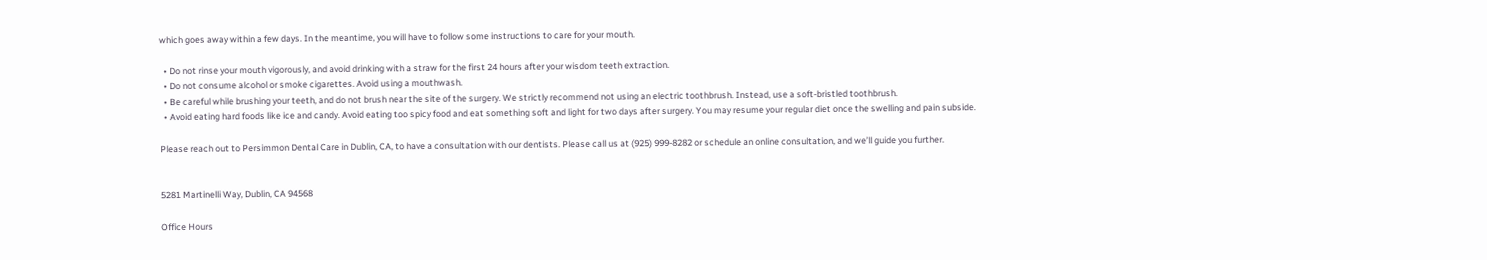which goes away within a few days. In the meantime, you will have to follow some instructions to care for your mouth.

  • Do not rinse your mouth vigorously, and avoid drinking with a straw for the first 24 hours after your wisdom teeth extraction.
  • Do not consume alcohol or smoke cigarettes. Avoid using a mouthwash.
  • Be careful while brushing your teeth, and do not brush near the site of the surgery. We strictly recommend not using an electric toothbrush. Instead, use a soft-bristled toothbrush.
  • Avoid eating hard foods like ice and candy. Avoid eating too spicy food and eat something soft and light for two days after surgery. You may resume your regular diet once the swelling and pain subside.

Please reach out to Persimmon Dental Care in Dublin, CA, to have a consultation with our dentists. Please call us at (925) 999-8282 or schedule an online consultation, and we’ll guide you further.


5281 Martinelli Way, Dublin, CA 94568

Office Hours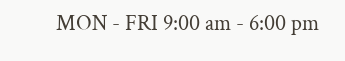MON - FRI 9:00 am - 6:00 pm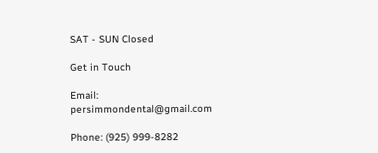SAT - SUN Closed

Get in Touch

Email: persimmondental@gmail.com

Phone: (925) 999-8282